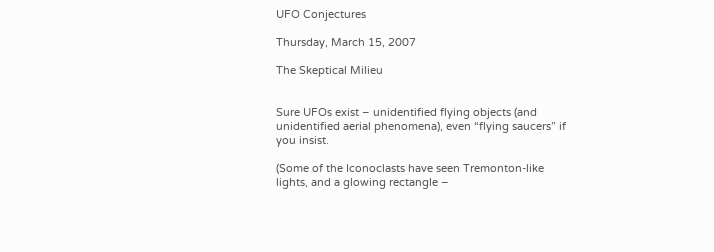UFO Conjectures

Thursday, March 15, 2007

The Skeptical Milieu


Sure UFOs exist – unidentified flying objects (and unidentified aerial phenomena), even “flying saucers” if you insist.

(Some of the Iconoclasts have seen Tremonton-like lights, and a glowing rectangle –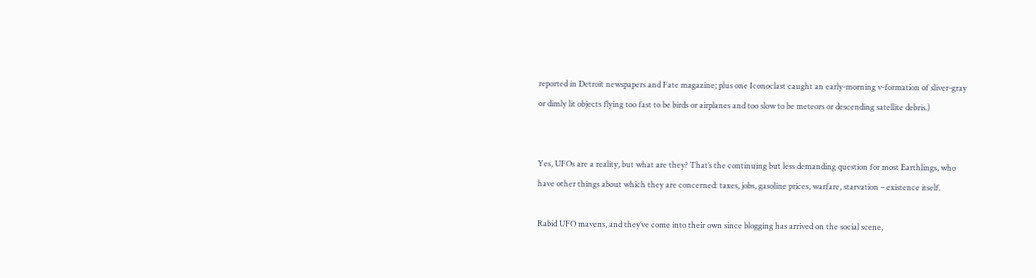reported in Detroit newspapers and Fate magazine; plus one Iconoclast caught an early-morning v-formation of sliver-gray or dimly lit objects flying too fast to be birds or airplanes and too slow to be meteors or descending satellite debris.)


Yes, UFOs are a reality, but what are they? That’s the continuing but less demanding question for most Earthlings, who have other things about which they are concerned: taxes, jobs, gasoline prices, warfare, starvation – existence itself.

Rabid UFO mavens, and they’ve come into their own since blogging has arrived on the social scene,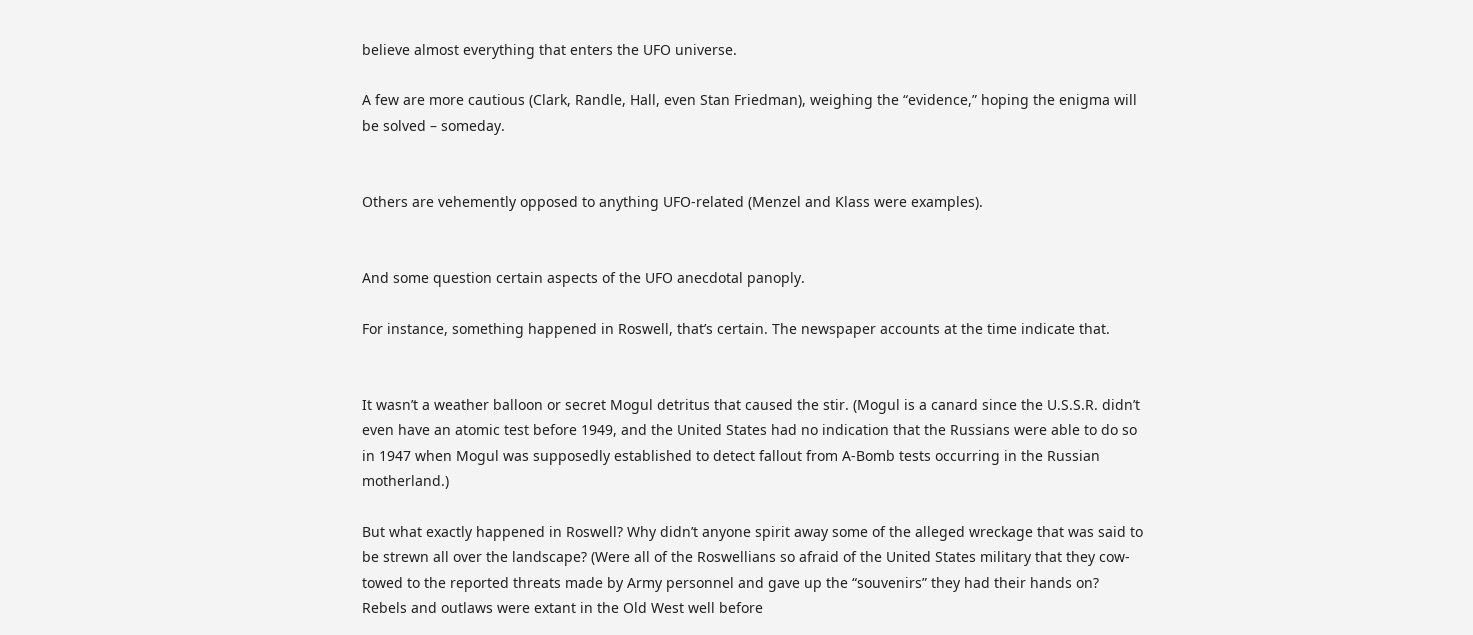believe almost everything that enters the UFO universe.

A few are more cautious (Clark, Randle, Hall, even Stan Friedman), weighing the “evidence,” hoping the enigma will be solved – someday.


Others are vehemently opposed to anything UFO-related (Menzel and Klass were examples).


And some question certain aspects of the UFO anecdotal panoply.

For instance, something happened in Roswell, that’s certain. The newspaper accounts at the time indicate that.


It wasn’t a weather balloon or secret Mogul detritus that caused the stir. (Mogul is a canard since the U.S.S.R. didn’t even have an atomic test before 1949, and the United States had no indication that the Russians were able to do so in 1947 when Mogul was supposedly established to detect fallout from A-Bomb tests occurring in the Russian motherland.)

But what exactly happened in Roswell? Why didn’t anyone spirit away some of the alleged wreckage that was said to be strewn all over the landscape? (Were all of the Roswellians so afraid of the United States military that they cow-towed to the reported threats made by Army personnel and gave up the “souvenirs” they had their hands on? Rebels and outlaws were extant in the Old West well before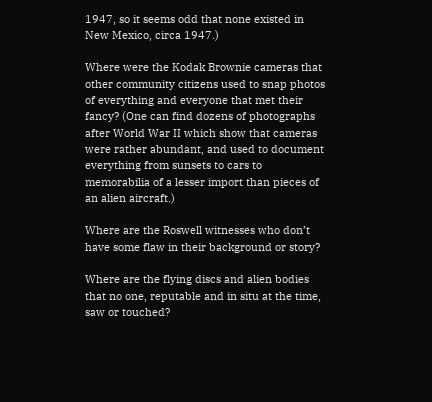1947, so it seems odd that none existed in New Mexico, circa 1947.)

Where were the Kodak Brownie cameras that other community citizens used to snap photos of everything and everyone that met their fancy? (One can find dozens of photographs after World War II which show that cameras were rather abundant, and used to document everything from sunsets to cars to memorabilia of a lesser import than pieces of an alien aircraft.)

Where are the Roswell witnesses who don’t have some flaw in their background or story?

Where are the flying discs and alien bodies that no one, reputable and in situ at the time, saw or touched?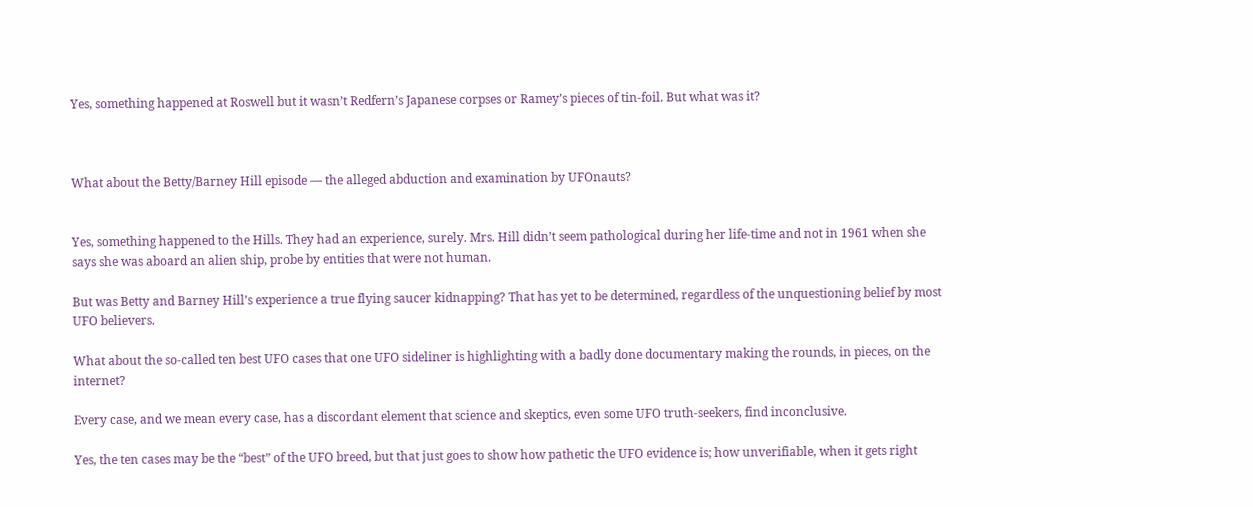Yes, something happened at Roswell but it wasn’t Redfern’s Japanese corpses or Ramey’s pieces of tin-foil. But what was it?



What about the Betty/Barney Hill episode — the alleged abduction and examination by UFOnauts?


Yes, something happened to the Hills. They had an experience, surely. Mrs. Hill didn’t seem pathological during her life-time and not in 1961 when she says she was aboard an alien ship, probe by entities that were not human.

But was Betty and Barney Hill’s experience a true flying saucer kidnapping? That has yet to be determined, regardless of the unquestioning belief by most UFO believers.

What about the so-called ten best UFO cases that one UFO sideliner is highlighting with a badly done documentary making the rounds, in pieces, on the internet?

Every case, and we mean every case, has a discordant element that science and skeptics, even some UFO truth-seekers, find inconclusive.

Yes, the ten cases may be the “best” of the UFO breed, but that just goes to show how pathetic the UFO evidence is; how unverifiable, when it gets right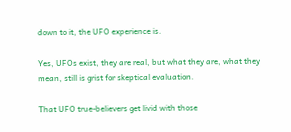down to it, the UFO experience is.

Yes, UFOs exist, they are real, but what they are, what they mean, still is grist for skeptical evaluation.

That UFO true-believers get livid with those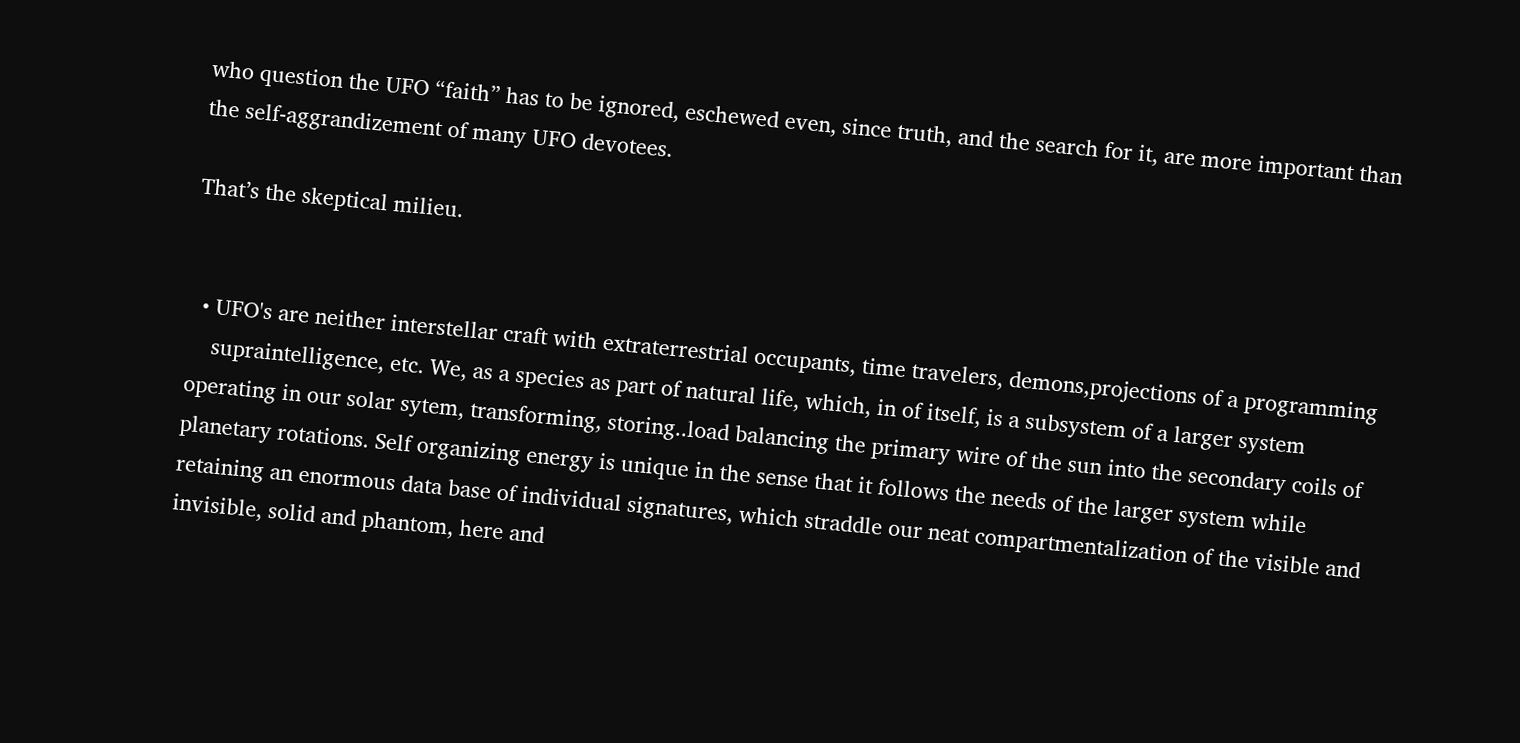who question the UFO “faith” has to be ignored, eschewed even, since truth, and the search for it, are more important than the self-aggrandizement of many UFO devotees.

That’s the skeptical milieu.


  • UFO's are neither interstellar craft with extraterrestrial occupants, time travelers, demons,projections of a programming
    supraintelligence, etc. We, as a species as part of natural life, which, in of itself, is a subsystem of a larger system operating in our solar sytem, transforming, storing..load balancing the primary wire of the sun into the secondary coils of planetary rotations. Self organizing energy is unique in the sense that it follows the needs of the larger system while retaining an enormous data base of individual signatures, which straddle our neat compartmentalization of the visible and invisible, solid and phantom, here and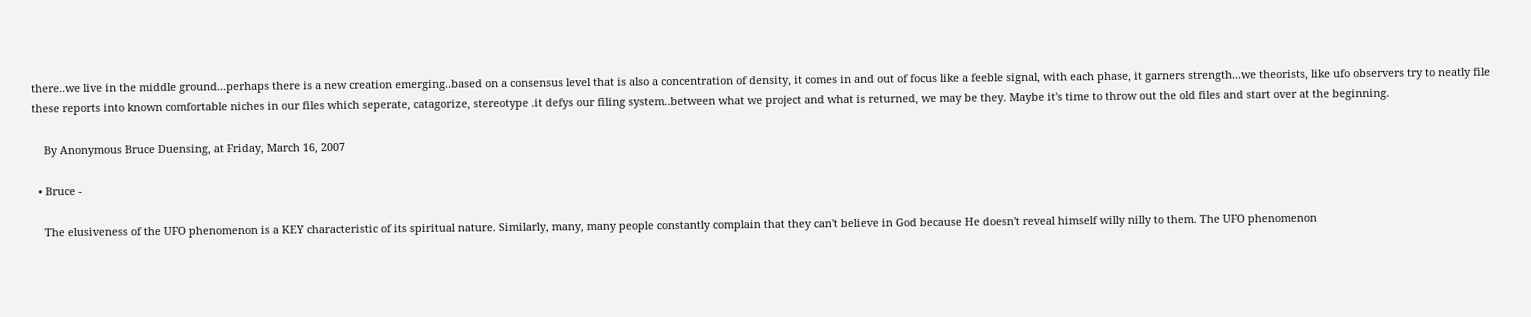there..we live in the middle ground...perhaps there is a new creation emerging..based on a consensus level that is also a concentration of density, it comes in and out of focus like a feeble signal, with each phase, it garners strength...we theorists, like ufo observers try to neatly file these reports into known comfortable niches in our files which seperate, catagorize, stereotype .it defys our filing system..between what we project and what is returned, we may be they. Maybe it's time to throw out the old files and start over at the beginning.

    By Anonymous Bruce Duensing, at Friday, March 16, 2007

  • Bruce -

    The elusiveness of the UFO phenomenon is a KEY characteristic of its spiritual nature. Similarly, many, many people constantly complain that they can't believe in God because He doesn't reveal himself willy nilly to them. The UFO phenomenon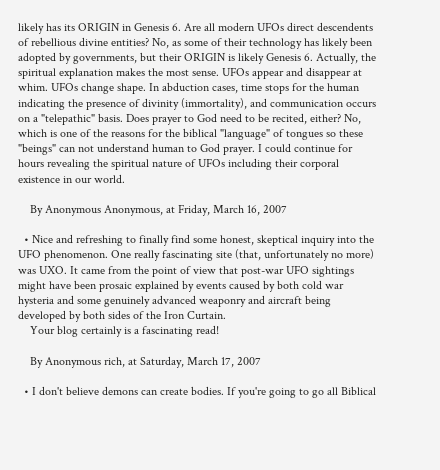likely has its ORIGIN in Genesis 6. Are all modern UFOs direct descendents of rebellious divine entities? No, as some of their technology has likely been adopted by governments, but their ORIGIN is likely Genesis 6. Actually, the spiritual explanation makes the most sense. UFOs appear and disappear at whim. UFOs change shape. In abduction cases, time stops for the human indicating the presence of divinity (immortality), and communication occurs on a "telepathic" basis. Does prayer to God need to be recited, either? No, which is one of the reasons for the biblical "language" of tongues so these "beings" can not understand human to God prayer. I could continue for hours revealing the spiritual nature of UFOs including their corporal existence in our world.

    By Anonymous Anonymous, at Friday, March 16, 2007

  • Nice and refreshing to finally find some honest, skeptical inquiry into the UFO phenomenon. One really fascinating site (that, unfortunately no more) was UXO. It came from the point of view that post-war UFO sightings might have been prosaic explained by events caused by both cold war hysteria and some genuinely advanced weaponry and aircraft being developed by both sides of the Iron Curtain.
    Your blog certainly is a fascinating read!

    By Anonymous rich, at Saturday, March 17, 2007

  • I don't believe demons can create bodies. If you're going to go all Biblical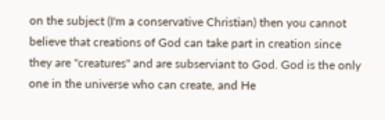on the subject (I'm a conservative Christian) then you cannot believe that creations of God can take part in creation since they are "creatures" and are subserviant to God. God is the only one in the universe who can create, and He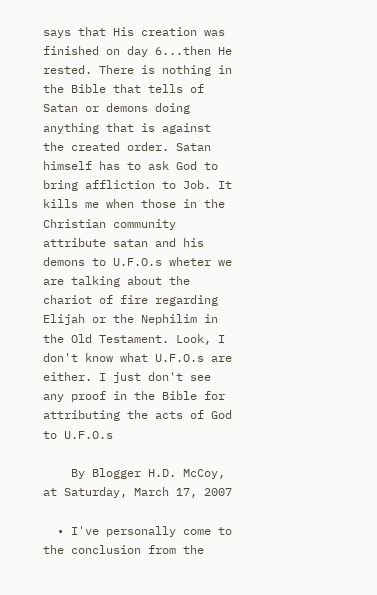says that His creation was finished on day 6...then He rested. There is nothing in the Bible that tells of Satan or demons doing anything that is against the created order. Satan himself has to ask God to bring affliction to Job. It kills me when those in the Christian community attribute satan and his demons to U.F.O.s wheter we are talking about the chariot of fire regarding Elijah or the Nephilim in the Old Testament. Look, I don't know what U.F.O.s are either. I just don't see any proof in the Bible for attributing the acts of God to U.F.O.s

    By Blogger H.D. McCoy, at Saturday, March 17, 2007

  • I've personally come to the conclusion from the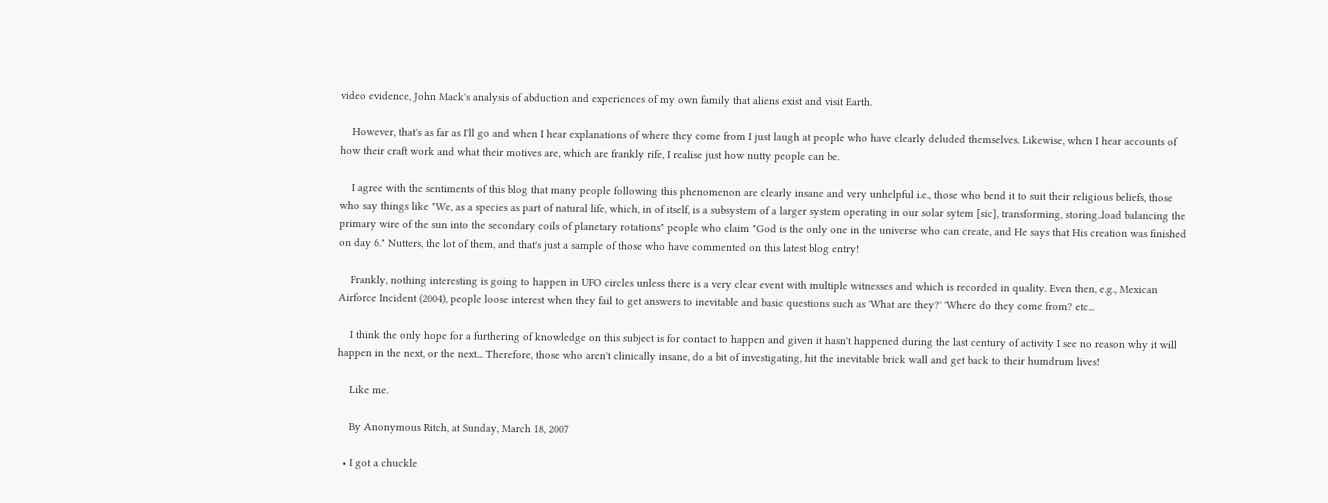video evidence, John Mack's analysis of abduction and experiences of my own family that aliens exist and visit Earth.

    However, that's as far as I'll go and when I hear explanations of where they come from I just laugh at people who have clearly deluded themselves. Likewise, when I hear accounts of how their craft work and what their motives are, which are frankly rife, I realise just how nutty people can be.

    I agree with the sentiments of this blog that many people following this phenomenon are clearly insane and very unhelpful i.e., those who bend it to suit their religious beliefs, those who say things like "We, as a species as part of natural life, which, in of itself, is a subsystem of a larger system operating in our solar sytem [sic], transforming, storing..load balancing the primary wire of the sun into the secondary coils of planetary rotations" people who claim "God is the only one in the universe who can create, and He says that His creation was finished on day 6." Nutters, the lot of them, and that's just a sample of those who have commented on this latest blog entry!

    Frankly, nothing interesting is going to happen in UFO circles unless there is a very clear event with multiple witnesses and which is recorded in quality. Even then, e.g., Mexican Airforce Incident (2004), people loose interest when they fail to get answers to inevitable and basic questions such as 'What are they?' 'Where do they come from? etc...

    I think the only hope for a furthering of knowledge on this subject is for contact to happen and given it hasn't happened during the last century of activity I see no reason why it will happen in the next, or the next... Therefore, those who aren't clinically insane, do a bit of investigating, hit the inevitable brick wall and get back to their humdrum lives!

    Like me.

    By Anonymous Ritch, at Sunday, March 18, 2007

  • I got a chuckle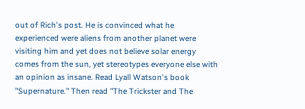out of Rich's post. He is convinced what he experienced were aliens from another planet were visiting him and yet does not believe solar energy comes from the sun, yet stereotypes everyone else with an opinion as insane. Read Lyall Watson's book "Supernature." Then read "The Trickster and The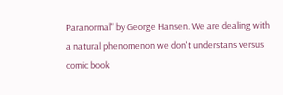Paranormal" by George Hansen. We are dealing with a natural phenomenon we don't understans versus comic book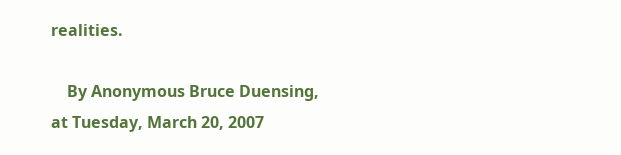realities.

    By Anonymous Bruce Duensing, at Tuesday, March 20, 2007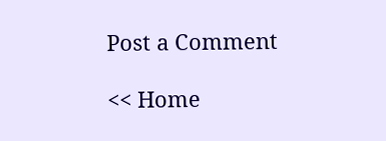Post a Comment

<< Home